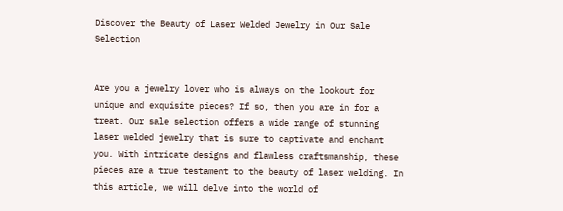Discover the Beauty of Laser Welded Jewelry in Our Sale Selection


Are you a jewelry lover who is always on the lookout for unique and exquisite pieces? If so, then you are in for a treat. Our sale selection offers a wide range of stunning laser welded jewelry that is sure to captivate and enchant you. With intricate designs and flawless craftsmanship, these pieces are a true testament to the beauty of laser welding. In this article, we will delve into the world of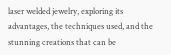laser welded jewelry, exploring its advantages, the techniques used, and the stunning creations that can be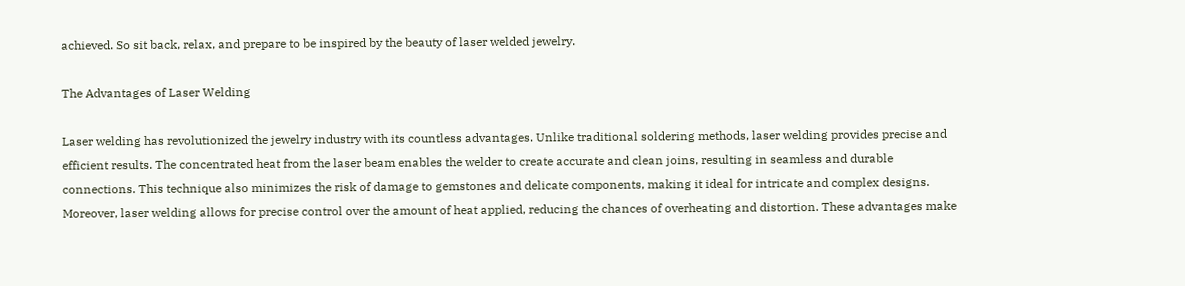achieved. So sit back, relax, and prepare to be inspired by the beauty of laser welded jewelry.

The Advantages of Laser Welding

Laser welding has revolutionized the jewelry industry with its countless advantages. Unlike traditional soldering methods, laser welding provides precise and efficient results. The concentrated heat from the laser beam enables the welder to create accurate and clean joins, resulting in seamless and durable connections. This technique also minimizes the risk of damage to gemstones and delicate components, making it ideal for intricate and complex designs. Moreover, laser welding allows for precise control over the amount of heat applied, reducing the chances of overheating and distortion. These advantages make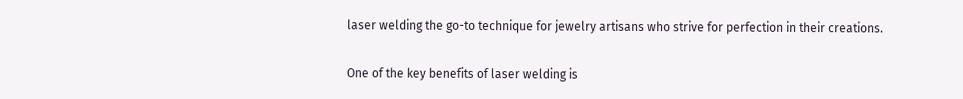laser welding the go-to technique for jewelry artisans who strive for perfection in their creations.

One of the key benefits of laser welding is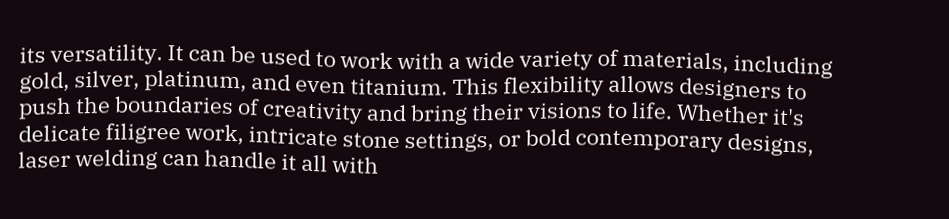its versatility. It can be used to work with a wide variety of materials, including gold, silver, platinum, and even titanium. This flexibility allows designers to push the boundaries of creativity and bring their visions to life. Whether it's delicate filigree work, intricate stone settings, or bold contemporary designs, laser welding can handle it all with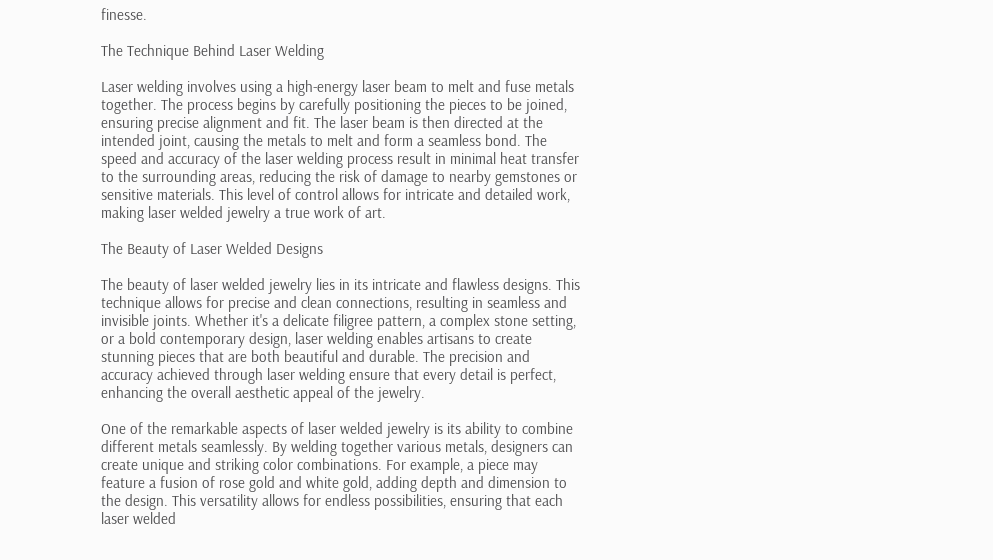finesse.

The Technique Behind Laser Welding

Laser welding involves using a high-energy laser beam to melt and fuse metals together. The process begins by carefully positioning the pieces to be joined, ensuring precise alignment and fit. The laser beam is then directed at the intended joint, causing the metals to melt and form a seamless bond. The speed and accuracy of the laser welding process result in minimal heat transfer to the surrounding areas, reducing the risk of damage to nearby gemstones or sensitive materials. This level of control allows for intricate and detailed work, making laser welded jewelry a true work of art.

The Beauty of Laser Welded Designs

The beauty of laser welded jewelry lies in its intricate and flawless designs. This technique allows for precise and clean connections, resulting in seamless and invisible joints. Whether it's a delicate filigree pattern, a complex stone setting, or a bold contemporary design, laser welding enables artisans to create stunning pieces that are both beautiful and durable. The precision and accuracy achieved through laser welding ensure that every detail is perfect, enhancing the overall aesthetic appeal of the jewelry.

One of the remarkable aspects of laser welded jewelry is its ability to combine different metals seamlessly. By welding together various metals, designers can create unique and striking color combinations. For example, a piece may feature a fusion of rose gold and white gold, adding depth and dimension to the design. This versatility allows for endless possibilities, ensuring that each laser welded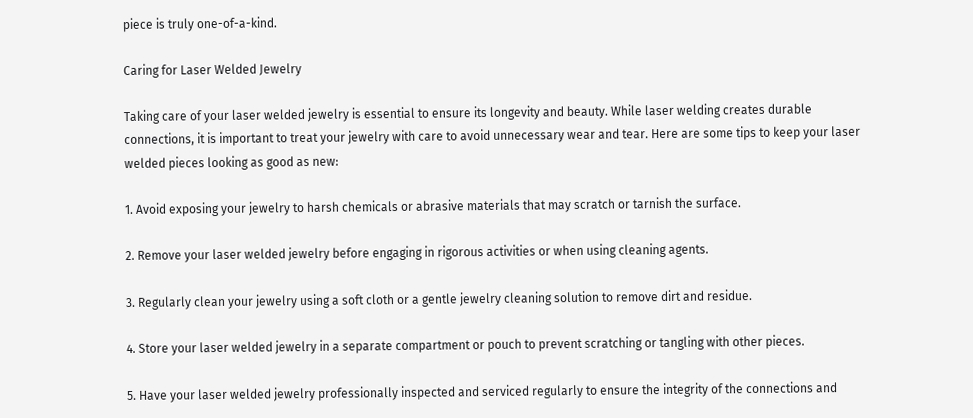piece is truly one-of-a-kind.

Caring for Laser Welded Jewelry

Taking care of your laser welded jewelry is essential to ensure its longevity and beauty. While laser welding creates durable connections, it is important to treat your jewelry with care to avoid unnecessary wear and tear. Here are some tips to keep your laser welded pieces looking as good as new:

1. Avoid exposing your jewelry to harsh chemicals or abrasive materials that may scratch or tarnish the surface.

2. Remove your laser welded jewelry before engaging in rigorous activities or when using cleaning agents.

3. Regularly clean your jewelry using a soft cloth or a gentle jewelry cleaning solution to remove dirt and residue.

4. Store your laser welded jewelry in a separate compartment or pouch to prevent scratching or tangling with other pieces.

5. Have your laser welded jewelry professionally inspected and serviced regularly to ensure the integrity of the connections and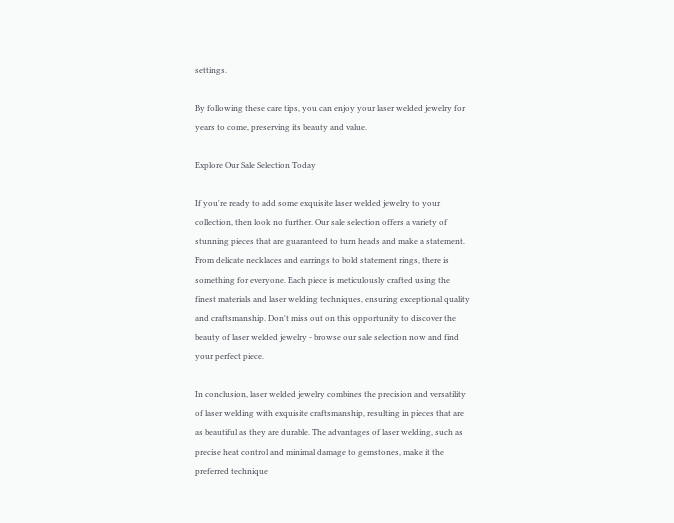settings.

By following these care tips, you can enjoy your laser welded jewelry for years to come, preserving its beauty and value.

Explore Our Sale Selection Today

If you're ready to add some exquisite laser welded jewelry to your collection, then look no further. Our sale selection offers a variety of stunning pieces that are guaranteed to turn heads and make a statement. From delicate necklaces and earrings to bold statement rings, there is something for everyone. Each piece is meticulously crafted using the finest materials and laser welding techniques, ensuring exceptional quality and craftsmanship. Don't miss out on this opportunity to discover the beauty of laser welded jewelry - browse our sale selection now and find your perfect piece.

In conclusion, laser welded jewelry combines the precision and versatility of laser welding with exquisite craftsmanship, resulting in pieces that are as beautiful as they are durable. The advantages of laser welding, such as precise heat control and minimal damage to gemstones, make it the preferred technique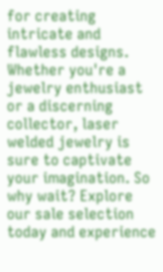for creating intricate and flawless designs. Whether you're a jewelry enthusiast or a discerning collector, laser welded jewelry is sure to captivate your imagination. So why wait? Explore our sale selection today and experience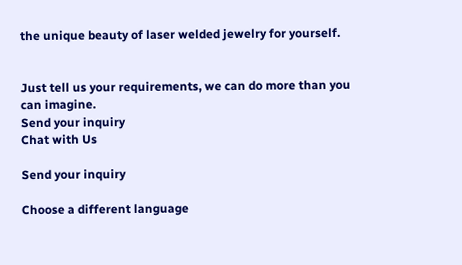the unique beauty of laser welded jewelry for yourself.


Just tell us your requirements, we can do more than you can imagine.
Send your inquiry
Chat with Us

Send your inquiry

Choose a different language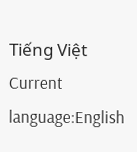Tiếng Việt
Current language:English